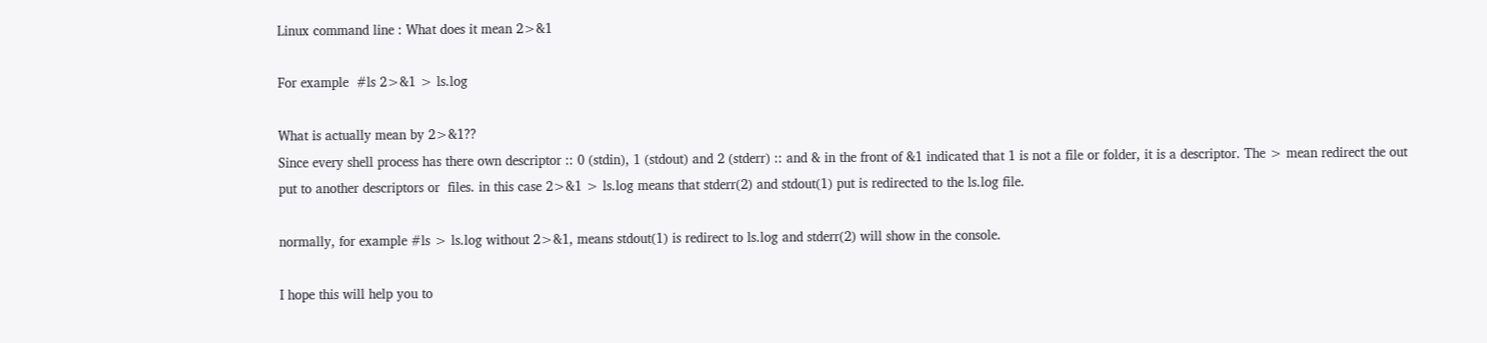Linux command line : What does it mean 2>&1

For example  #ls 2>&1 > ls.log

What is actually mean by 2>&1??
Since every shell process has there own descriptor :: 0 (stdin), 1 (stdout) and 2 (stderr) :: and & in the front of &1 indicated that 1 is not a file or folder, it is a descriptor. The > mean redirect the out put to another descriptors or  files. in this case 2>&1 > ls.log means that stderr(2) and stdout(1) put is redirected to the ls.log file.

normally, for example #ls > ls.log without 2>&1, means stdout(1) is redirect to ls.log and stderr(2) will show in the console.

I hope this will help you to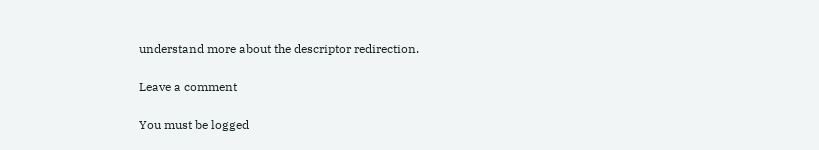understand more about the descriptor redirection.

Leave a comment

You must be logged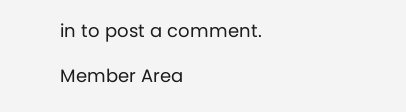in to post a comment.

Member Area